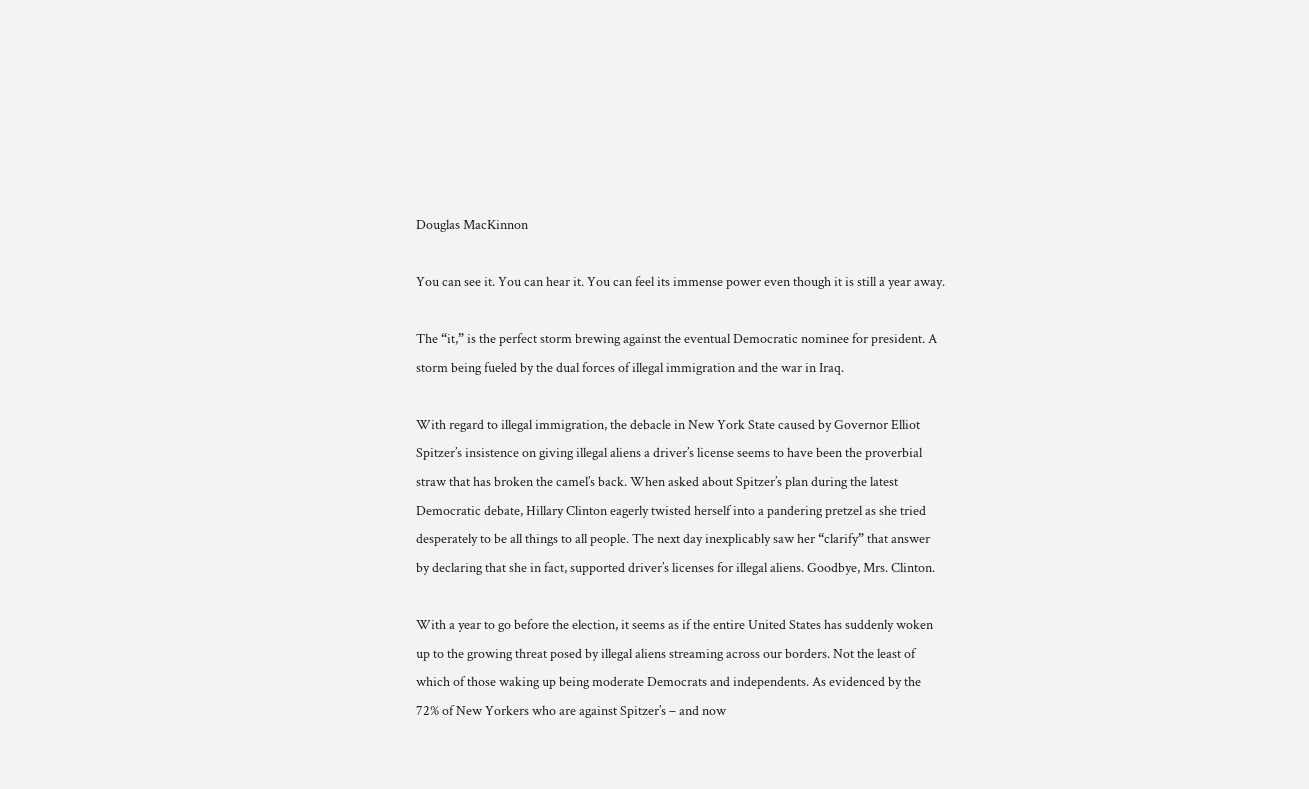Douglas MacKinnon

You can see it. You can hear it. You can feel its immense power even though it is still a year away.

The “it,” is the perfect storm brewing against the eventual Democratic nominee for president. A storm being fueled by the dual forces of illegal immigration and the war in Iraq.

With regard to illegal immigration, the debacle in New York State caused by Governor Elliot Spitzer’s insistence on giving illegal aliens a driver’s license seems to have been the proverbial straw that has broken the camel’s back. When asked about Spitzer’s plan during the latest Democratic debate, Hillary Clinton eagerly twisted herself into a pandering pretzel as she tried desperately to be all things to all people. The next day inexplicably saw her “clarify” that answer by declaring that she in fact, supported driver’s licenses for illegal aliens. Goodbye, Mrs. Clinton.

With a year to go before the election, it seems as if the entire United States has suddenly woken up to the growing threat posed by illegal aliens streaming across our borders. Not the least of which of those waking up being moderate Democrats and independents. As evidenced by the 72% of New Yorkers who are against Spitzer’s – and now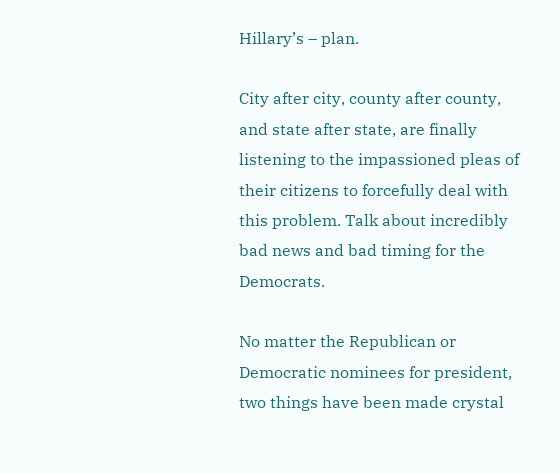Hillary’s – plan.

City after city, county after county, and state after state, are finally listening to the impassioned pleas of their citizens to forcefully deal with this problem. Talk about incredibly bad news and bad timing for the Democrats.

No matter the Republican or Democratic nominees for president, two things have been made crystal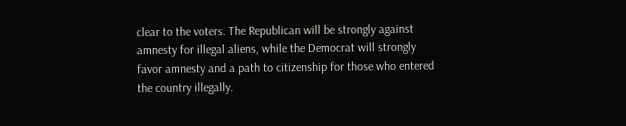clear to the voters. The Republican will be strongly against amnesty for illegal aliens, while the Democrat will strongly favor amnesty and a path to citizenship for those who entered the country illegally.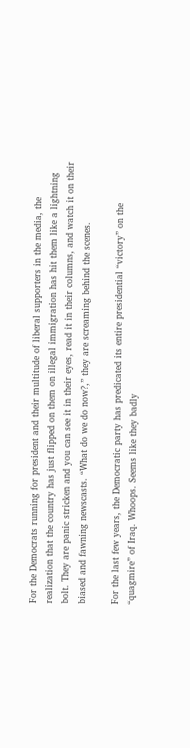For the Democrats running for president and their multitude of liberal supporters in the media, the realization that the country has just flipped on them on illegal immigration has hit them like a lightning bolt. They are panic stricken and you can see it in their eyes, read it in their columns, and watch it on their biased and fawning newscasts. “What do we do now?,” they are screaming behind the scenes.

For the last few years, the Democratic party has predicated its entire presidential “victory” on the “quagmire” of Iraq. Whoops. Seems like they badly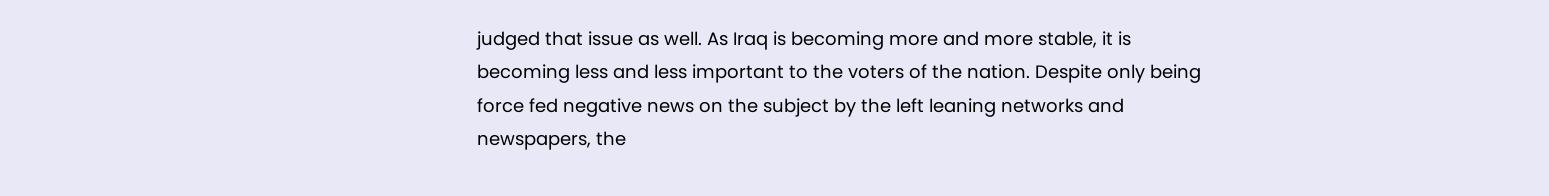judged that issue as well. As Iraq is becoming more and more stable, it is becoming less and less important to the voters of the nation. Despite only being force fed negative news on the subject by the left leaning networks and newspapers, the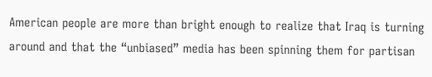American people are more than bright enough to realize that Iraq is turning around and that the “unbiased” media has been spinning them for partisan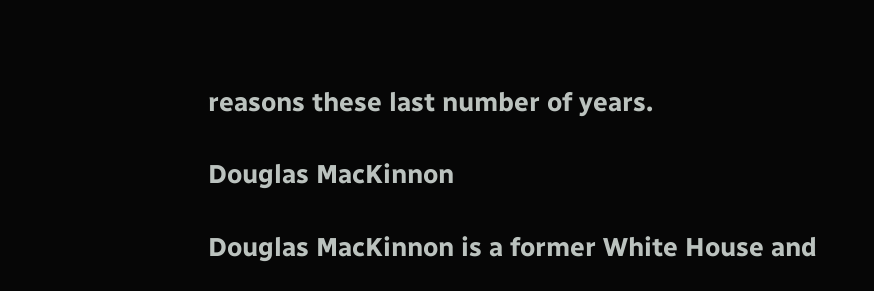reasons these last number of years.

Douglas MacKinnon

Douglas MacKinnon is a former White House and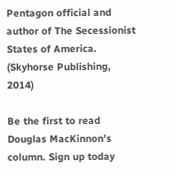Pentagon official and author of The Secessionist States of America. (Skyhorse Publishing, 2014)

Be the first to read Douglas MacKinnon's column. Sign up today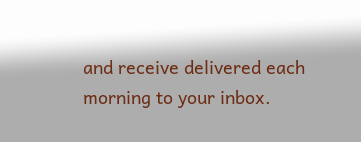and receive delivered each morning to your inbox.